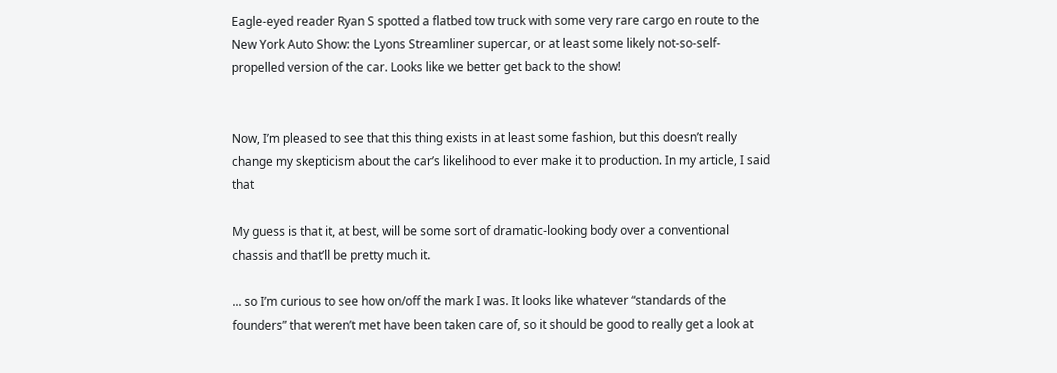Eagle-eyed reader Ryan S spotted a flatbed tow truck with some very rare cargo en route to the New York Auto Show: the Lyons Streamliner supercar, or at least some likely not-so-self-propelled version of the car. Looks like we better get back to the show!


Now, I’m pleased to see that this thing exists in at least some fashion, but this doesn’t really change my skepticism about the car’s likelihood to ever make it to production. In my article, I said that

My guess is that it, at best, will be some sort of dramatic-looking body over a conventional chassis and that’ll be pretty much it.

... so I’m curious to see how on/off the mark I was. It looks like whatever “standards of the founders” that weren’t met have been taken care of, so it should be good to really get a look at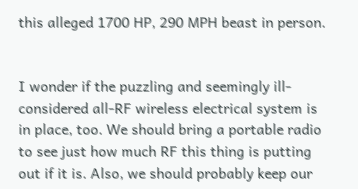this alleged 1700 HP, 290 MPH beast in person.


I wonder if the puzzling and seemingly ill-considered all-RF wireless electrical system is in place, too. We should bring a portable radio to see just how much RF this thing is putting out if it is. Also, we should probably keep our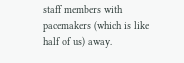staff members with pacemakers (which is like half of us) away.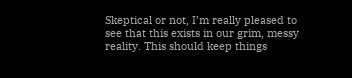Skeptical or not, I’m really pleased to see that this exists in our grim, messy reality. This should keep things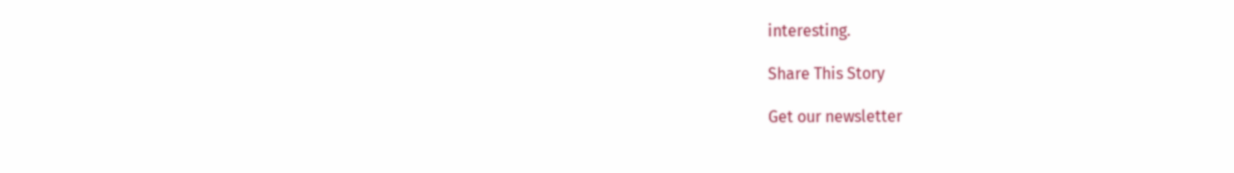interesting.

Share This Story

Get our newsletter